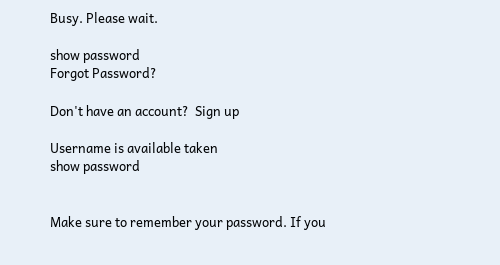Busy. Please wait.

show password
Forgot Password?

Don't have an account?  Sign up

Username is available taken
show password


Make sure to remember your password. If you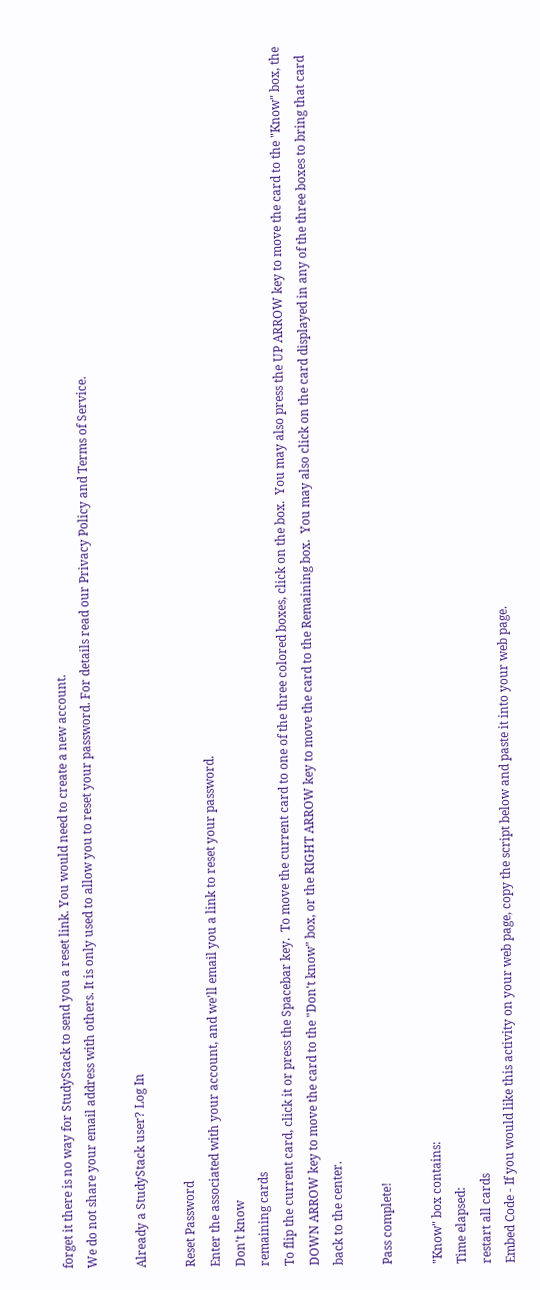forget it there is no way for StudyStack to send you a reset link. You would need to create a new account.
We do not share your email address with others. It is only used to allow you to reset your password. For details read our Privacy Policy and Terms of Service.

Already a StudyStack user? Log In

Reset Password
Enter the associated with your account, and we'll email you a link to reset your password.
Don't know
remaining cards
To flip the current card, click it or press the Spacebar key.  To move the current card to one of the three colored boxes, click on the box.  You may also press the UP ARROW key to move the card to the "Know" box, the DOWN ARROW key to move the card to the "Don't know" box, or the RIGHT ARROW key to move the card to the Remaining box.  You may also click on the card displayed in any of the three boxes to bring that card back to the center.

Pass complete!

"Know" box contains:
Time elapsed:
restart all cards
Embed Code - If you would like this activity on your web page, copy the script below and paste it into your web page.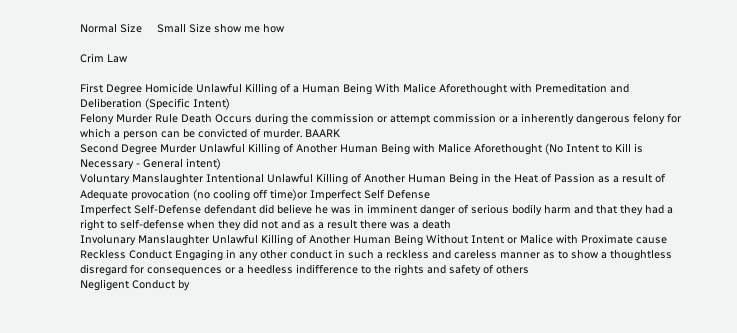Normal Size     Small Size show me how

Crim Law

First Degree Homicide Unlawful Killing of a Human Being With Malice Aforethought with Premeditation and Deliberation (Specific Intent)
Felony Murder Rule Death Occurs during the commission or attempt commission or a inherently dangerous felony for which a person can be convicted of murder. BAARK
Second Degree Murder Unlawful Killing of Another Human Being with Malice Aforethought (No Intent to Kill is Necessary - General intent)
Voluntary Manslaughter Intentional Unlawful Killing of Another Human Being in the Heat of Passion as a result of Adequate provocation (no cooling off time)or Imperfect Self Defense
Imperfect Self-Defense defendant did believe he was in imminent danger of serious bodily harm and that they had a right to self-defense when they did not and as a result there was a death
Involunary Manslaughter Unlawful Killing of Another Human Being Without Intent or Malice with Proximate cause
Reckless Conduct Engaging in any other conduct in such a reckless and careless manner as to show a thoughtless disregard for consequences or a heedless indifference to the rights and safety of others
Negligent Conduct by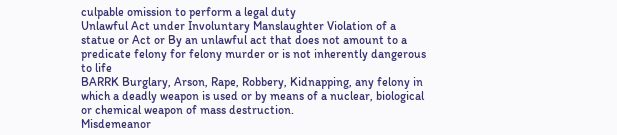culpable omission to perform a legal duty
Unlawful Act under Involuntary Manslaughter Violation of a statue or Act or By an unlawful act that does not amount to a predicate felony for felony murder or is not inherently dangerous to life
BARRK Burglary, Arson, Rape, Robbery, Kidnapping, any felony in which a deadly weapon is used or by means of a nuclear, biological or chemical weapon of mass destruction.
Misdemeanor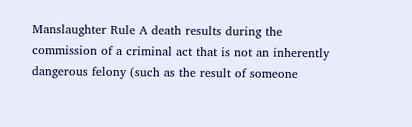Manslaughter Rule A death results during the commission of a criminal act that is not an inherently dangerous felony (such as the result of someone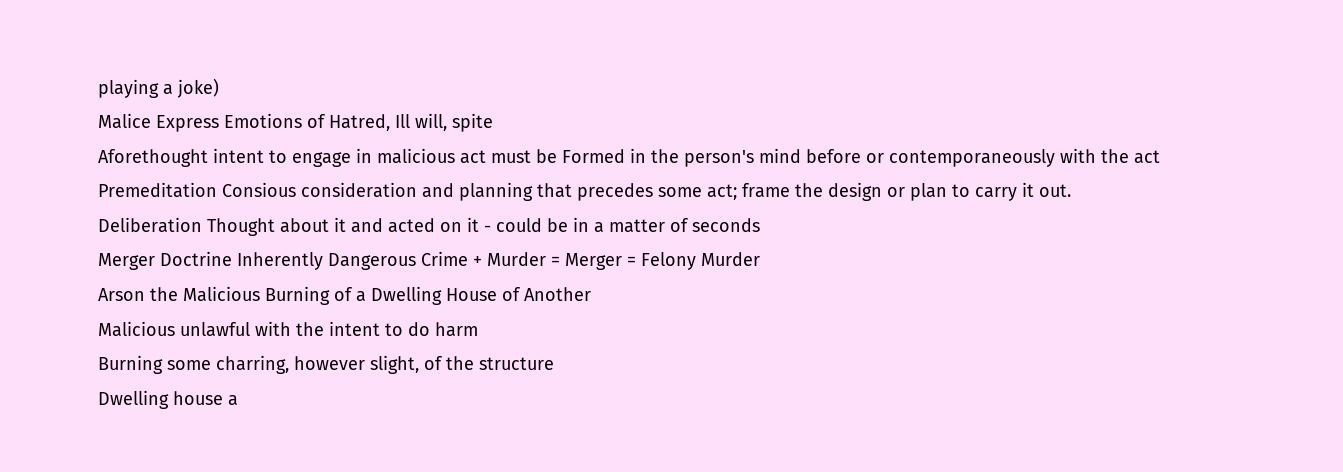playing a joke)
Malice Express Emotions of Hatred, Ill will, spite
Aforethought intent to engage in malicious act must be Formed in the person's mind before or contemporaneously with the act
Premeditation Consious consideration and planning that precedes some act; frame the design or plan to carry it out.
Deliberation Thought about it and acted on it - could be in a matter of seconds
Merger Doctrine Inherently Dangerous Crime + Murder = Merger = Felony Murder
Arson the Malicious Burning of a Dwelling House of Another
Malicious unlawful with the intent to do harm
Burning some charring, however slight, of the structure
Dwelling house a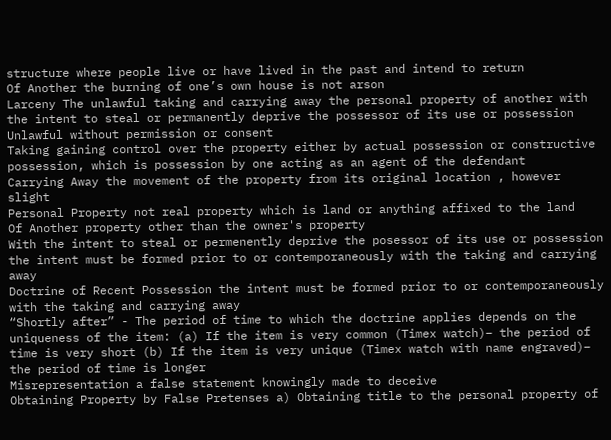structure where people live or have lived in the past and intend to return
Of Another the burning of one’s own house is not arson
Larceny The unlawful taking and carrying away the personal property of another with the intent to steal or permanently deprive the possessor of its use or possession
Unlawful without permission or consent
Taking gaining control over the property either by actual possession or constructive possession, which is possession by one acting as an agent of the defendant
Carrying Away the movement of the property from its original location , however slight
Personal Property not real property which is land or anything affixed to the land
Of Another property other than the owner's property
With the intent to steal or permenently deprive the posessor of its use or possession the intent must be formed prior to or contemporaneously with the taking and carrying away
Doctrine of Recent Possession the intent must be formed prior to or contemporaneously with the taking and carrying away
“Shortly after” - The period of time to which the doctrine applies depends on the uniqueness of the item: (a) If the item is very common (Timex watch)– the period of time is very short (b) If the item is very unique (Timex watch with name engraved)– the period of time is longer
Misrepresentation a false statement knowingly made to deceive
Obtaining Property by False Pretenses a) Obtaining title to the personal property of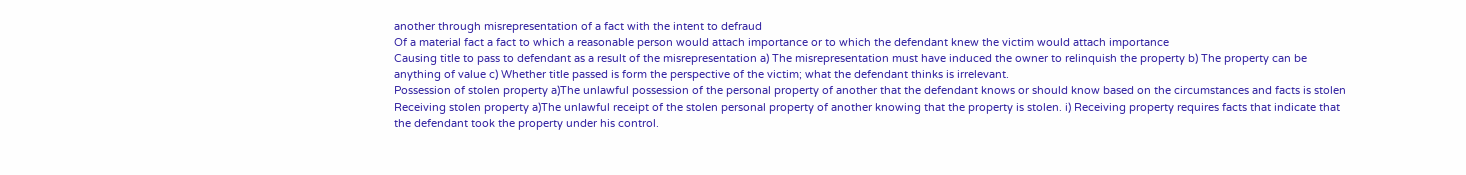another through misrepresentation of a fact with the intent to defraud
Of a material fact a fact to which a reasonable person would attach importance or to which the defendant knew the victim would attach importance
Causing title to pass to defendant as a result of the misrepresentation a) The misrepresentation must have induced the owner to relinquish the property b) The property can be anything of value c) Whether title passed is form the perspective of the victim; what the defendant thinks is irrelevant.
Possession of stolen property a)The unlawful possession of the personal property of another that the defendant knows or should know based on the circumstances and facts is stolen
Receiving stolen property a)The unlawful receipt of the stolen personal property of another knowing that the property is stolen. i) Receiving property requires facts that indicate that the defendant took the property under his control.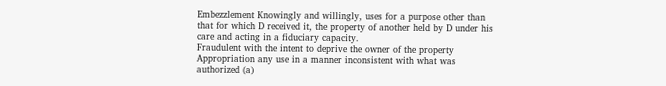Embezzlement Knowingly and willingly, uses for a purpose other than that for which D received it, the property of another held by D under his care and acting in a fiduciary capacity.
Fraudulent with the intent to deprive the owner of the property
Appropriation any use in a manner inconsistent with what was authorized (a)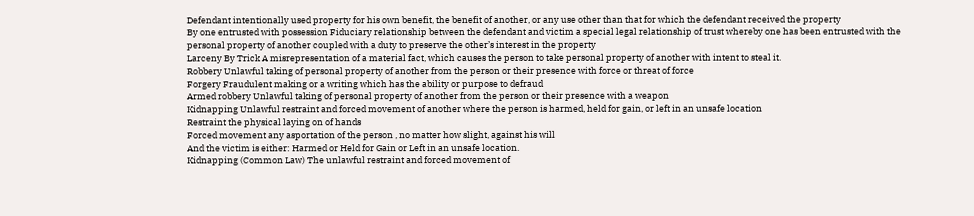Defendant intentionally used property for his own benefit, the benefit of another, or any use other than that for which the defendant received the property
By one entrusted with possession Fiduciary relationship between the defendant and victim a special legal relationship of trust whereby one has been entrusted with the personal property of another coupled with a duty to preserve the other’s interest in the property
Larceny By Trick A misrepresentation of a material fact, which causes the person to take personal property of another with intent to steal it.
Robbery Unlawful taking of personal property of another from the person or their presence with force or threat of force
Forgery Fraudulent making or a writing which has the ability or purpose to defraud
Armed robbery Unlawful taking of personal property of another from the person or their presence with a weapon
Kidnapping Unlawful restraint and forced movement of another where the person is harmed, held for gain, or left in an unsafe location
Restraint the physical laying on of hands
Forced movement any asportation of the person , no matter how slight, against his will
And the victim is either: Harmed or Held for Gain or Left in an unsafe location.
Kidnapping (Common Law) The unlawful restraint and forced movement of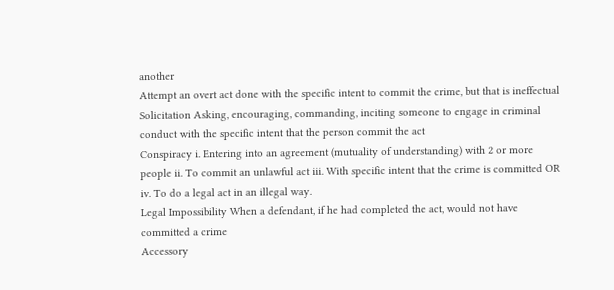another
Attempt an overt act done with the specific intent to commit the crime, but that is ineffectual
Solicitation Asking, encouraging, commanding, inciting someone to engage in criminal conduct with the specific intent that the person commit the act
Conspiracy i. Entering into an agreement (mutuality of understanding) with 2 or more people ii. To commit an unlawful act iii. With specific intent that the crime is committed OR iv. To do a legal act in an illegal way.
Legal Impossibility When a defendant, if he had completed the act, would not have committed a crime
Accessory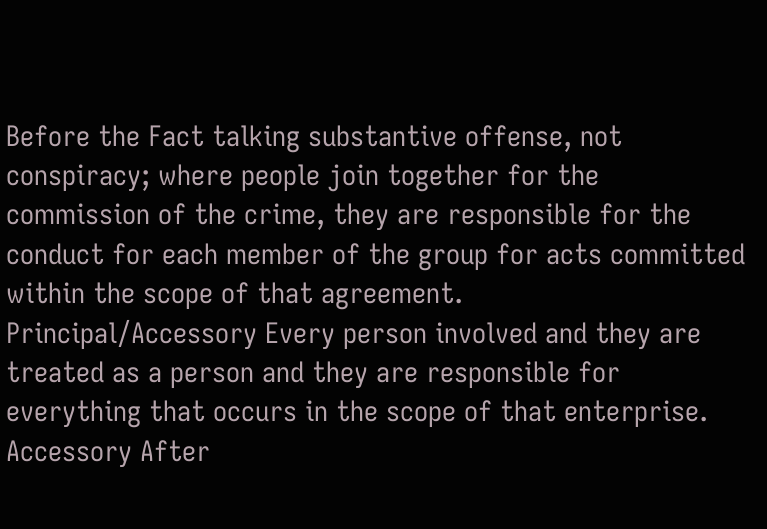Before the Fact talking substantive offense, not conspiracy; where people join together for the commission of the crime, they are responsible for the conduct for each member of the group for acts committed within the scope of that agreement.
Principal/Accessory Every person involved and they are treated as a person and they are responsible for everything that occurs in the scope of that enterprise.
Accessory After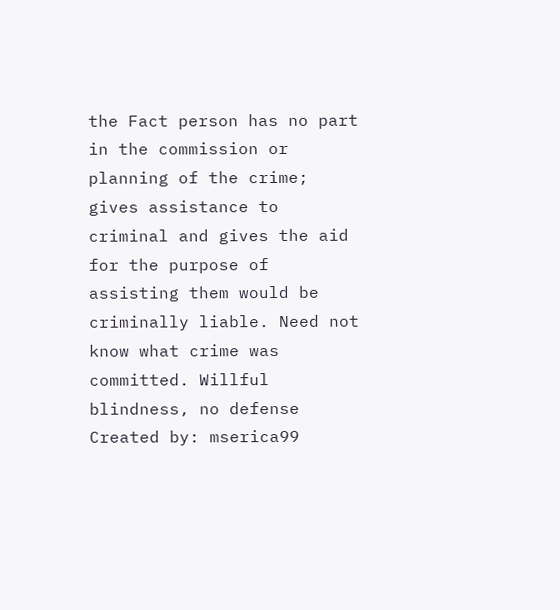the Fact person has no part in the commission or planning of the crime; gives assistance to criminal and gives the aid for the purpose of assisting them would be criminally liable. Need not know what crime was committed. Willful blindness, no defense
Created by: mserica99